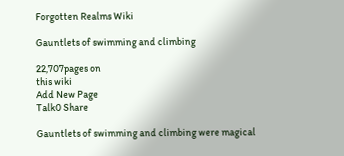Forgotten Realms Wiki

Gauntlets of swimming and climbing

22,707pages on
this wiki
Add New Page
Talk0 Share

Gauntlets of swimming and climbing were magical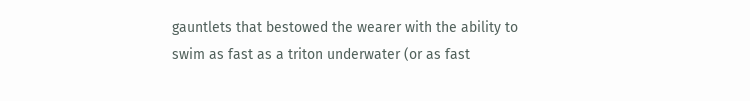gauntlets that bestowed the wearer with the ability to swim as fast as a triton underwater (or as fast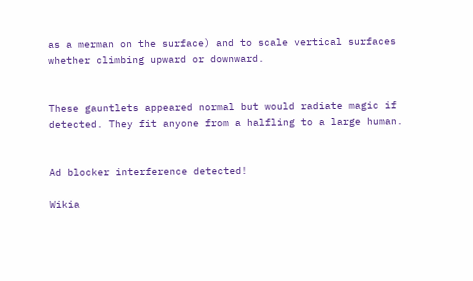as a merman on the surface) and to scale vertical surfaces whether climbing upward or downward.


These gauntlets appeared normal but would radiate magic if detected. They fit anyone from a halfling to a large human.


Ad blocker interference detected!

Wikia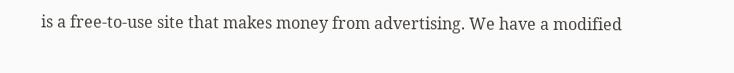is a free-to-use site that makes money from advertising. We have a modified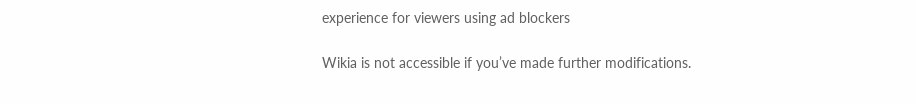experience for viewers using ad blockers

Wikia is not accessible if you’ve made further modifications.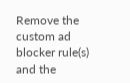Remove the custom ad blocker rule(s) and the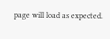page will load as expected.